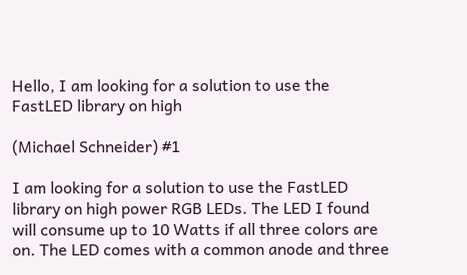Hello, I am looking for a solution to use the FastLED library on high

(Michael Schneider) #1

I am looking for a solution to use the FastLED library on high power RGB LEDs. The LED I found will consume up to 10 Watts if all three colors are on. The LED comes with a common anode and three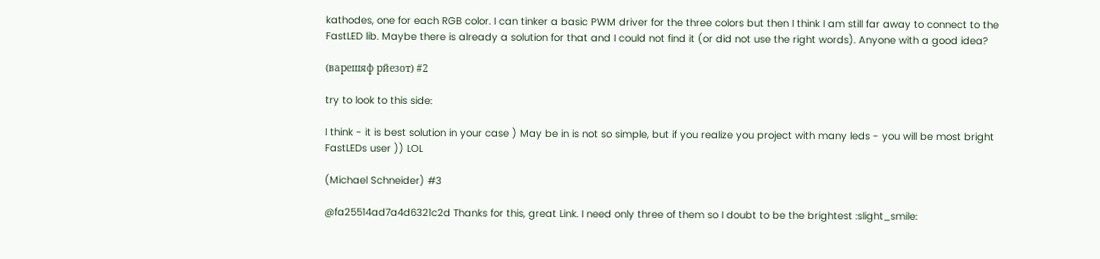kathodes, one for each RGB color. I can tinker a basic PWM driver for the three colors but then I think I am still far away to connect to the FastLED lib. Maybe there is already a solution for that and I could not find it (or did not use the right words). Anyone with a good idea?

(варешяф рйезот) #2

try to look to this side:

I think - it is best solution in your case ) May be in is not so simple, but if you realize you project with many leds - you will be most bright FastLEDs user )) LOL

(Michael Schneider) #3

@fa25514ad7a4d6321c2d Thanks for this, great Link. I need only three of them so I doubt to be the brightest :slight_smile: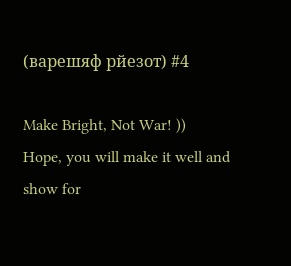(варешяф рйезот) #4

Make Bright, Not War! ))
Hope, you will make it well and show for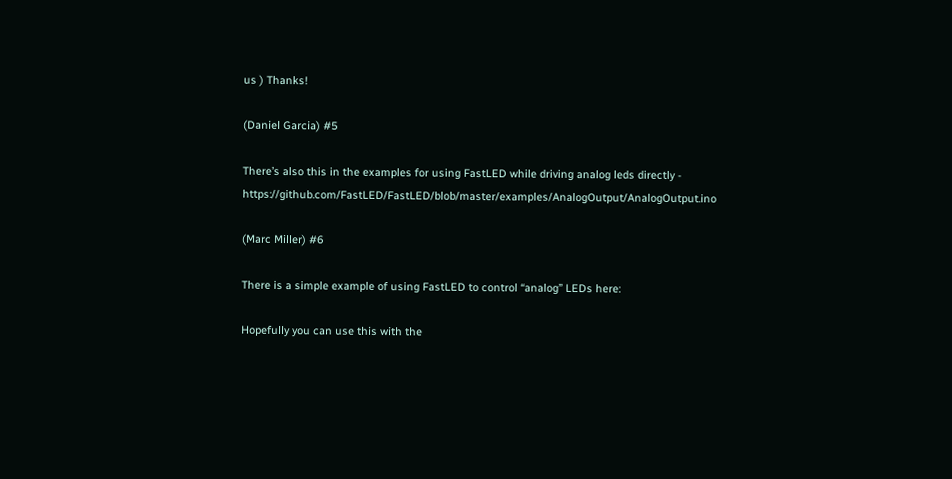us ) Thanks!

(Daniel Garcia) #5

There’s also this in the examples for using FastLED while driving analog leds directly - https://github.com/FastLED/FastLED/blob/master/examples/AnalogOutput/AnalogOutput.ino

(Marc Miller) #6

There is a simple example of using FastLED to control “analog” LEDs here:

Hopefully you can use this with the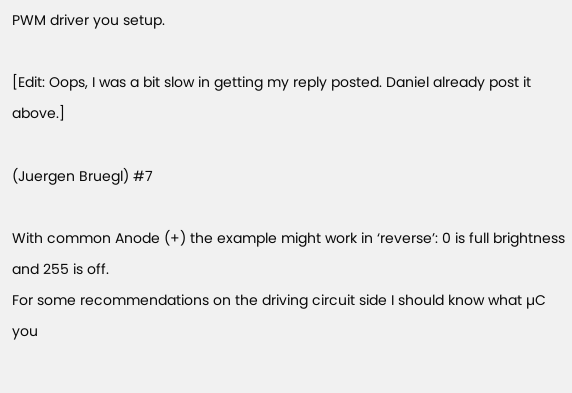PWM driver you setup.

[Edit: Oops, I was a bit slow in getting my reply posted. Daniel already post it above.]

(Juergen Bruegl) #7

With common Anode (+) the example might work in ‘reverse’: 0 is full brightness and 255 is off.
For some recommendations on the driving circuit side I should know what µC you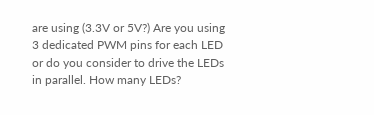are using (3.3V or 5V?) Are you using 3 dedicated PWM pins for each LED or do you consider to drive the LEDs in parallel. How many LEDs?